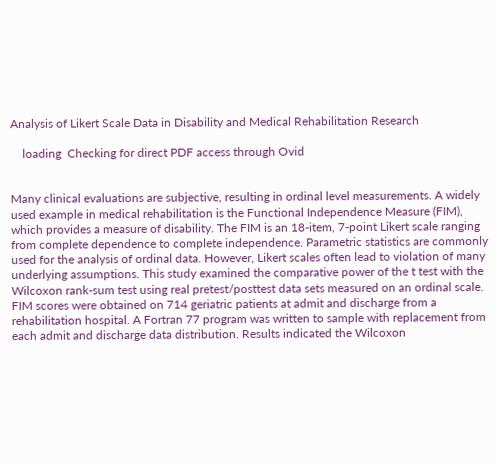Analysis of Likert Scale Data in Disability and Medical Rehabilitation Research

    loading  Checking for direct PDF access through Ovid


Many clinical evaluations are subjective, resulting in ordinal level measurements. A widely used example in medical rehabilitation is the Functional Independence Measure (FIM), which provides a measure of disability. The FIM is an 18-item, 7-point Likert scale ranging from complete dependence to complete independence. Parametric statistics are commonly used for the analysis of ordinal data. However, Likert scales often lead to violation of many underlying assumptions. This study examined the comparative power of the t test with the Wilcoxon rank-sum test using real pretest/posttest data sets measured on an ordinal scale. FIM scores were obtained on 714 geriatric patients at admit and discharge from a rehabilitation hospital. A Fortran 77 program was written to sample with replacement from each admit and discharge data distribution. Results indicated the Wilcoxon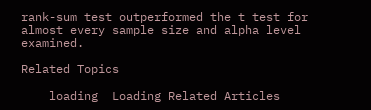rank-sum test outperformed the t test for almost every sample size and alpha level examined.

Related Topics

    loading  Loading Related Articles